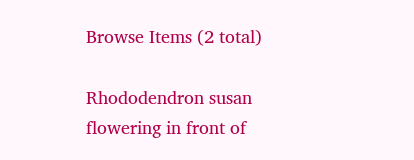Browse Items (2 total)

Rhododendron susan flowering in front of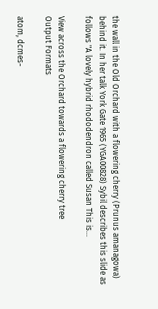the wall in the Old Orchard with a flowering cherry (Prunus amanagowa) behind it. In her talk York Gate 1965 (YGA00828) Sybil describes this slide as follows "A lovely hybrid rhododendron called Susan This is…

View across the Orchard towards a flowering cherry tree
Output Formats

atom, dcmes-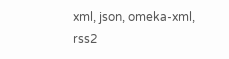xml, json, omeka-xml, rss2